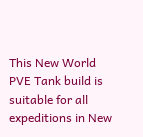This New World PVE Tank build is suitable for all expeditions in New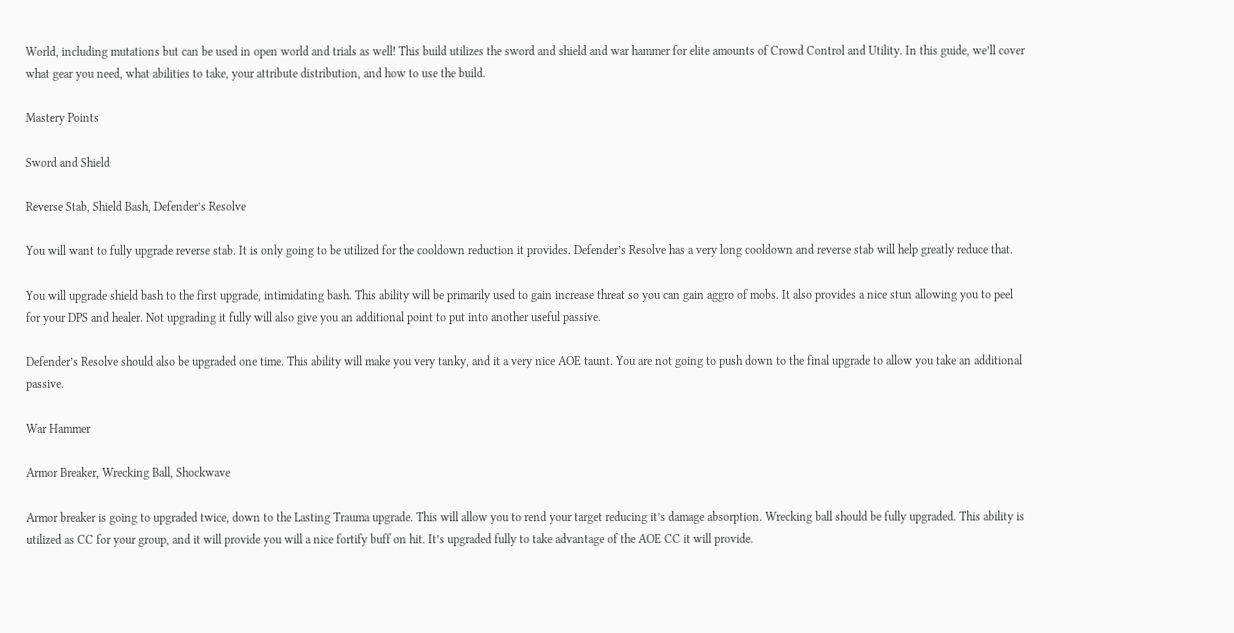World, including mutations but can be used in open world and trials as well! This build utilizes the sword and shield and war hammer for elite amounts of Crowd Control and Utility. In this guide, we’ll cover what gear you need, what abilities to take, your attribute distribution, and how to use the build.

Mastery Points

Sword and Shield

Reverse Stab, Shield Bash, Defender’s Resolve

You will want to fully upgrade reverse stab. It is only going to be utilized for the cooldown reduction it provides. Defender’s Resolve has a very long cooldown and reverse stab will help greatly reduce that.

You will upgrade shield bash to the first upgrade, intimidating bash. This ability will be primarily used to gain increase threat so you can gain aggro of mobs. It also provides a nice stun allowing you to peel for your DPS and healer. Not upgrading it fully will also give you an additional point to put into another useful passive.

Defender’s Resolve should also be upgraded one time. This ability will make you very tanky, and it a very nice AOE taunt. You are not going to push down to the final upgrade to allow you take an additional passive.

War Hammer

Armor Breaker, Wrecking Ball, Shockwave

Armor breaker is going to upgraded twice, down to the Lasting Trauma upgrade. This will allow you to rend your target reducing it’s damage absorption. Wrecking ball should be fully upgraded. This ability is utilized as CC for your group, and it will provide you will a nice fortify buff on hit. It’s upgraded fully to take advantage of the AOE CC it will provide.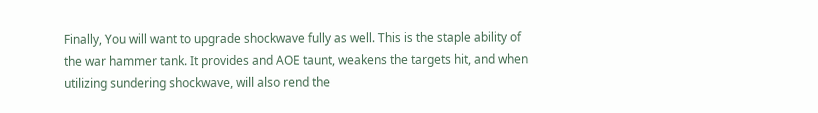Finally, You will want to upgrade shockwave fully as well. This is the staple ability of the war hammer tank. It provides and AOE taunt, weakens the targets hit, and when utilizing sundering shockwave, will also rend the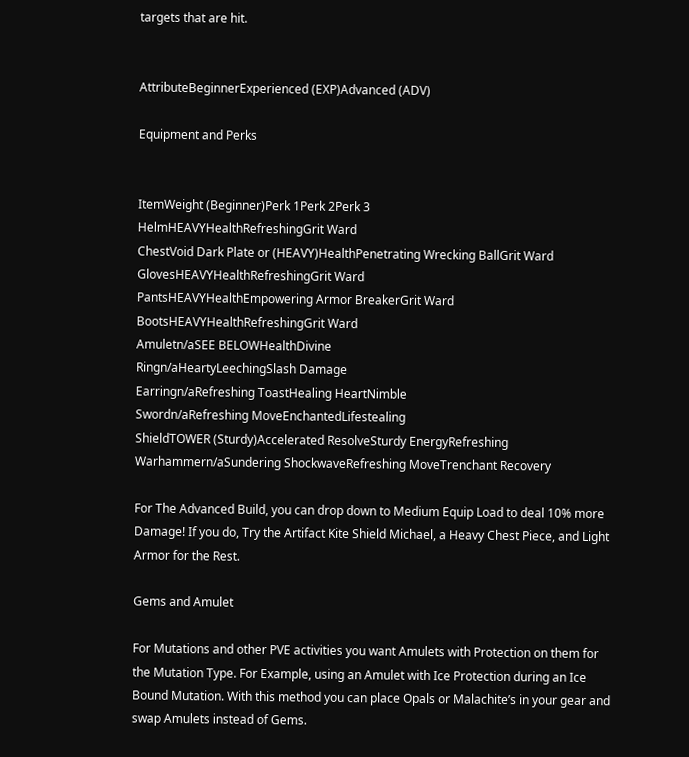targets that are hit.


AttributeBeginnerExperienced (EXP)Advanced (ADV)

Equipment and Perks


ItemWeight (Beginner)Perk 1Perk 2Perk 3
HelmHEAVYHealthRefreshingGrit Ward
ChestVoid Dark Plate or (HEAVY)HealthPenetrating Wrecking BallGrit Ward
GlovesHEAVYHealthRefreshingGrit Ward
PantsHEAVYHealthEmpowering Armor BreakerGrit Ward
BootsHEAVYHealthRefreshingGrit Ward
Amuletn/aSEE BELOWHealthDivine
Ringn/aHeartyLeechingSlash Damage
Earringn/aRefreshing ToastHealing HeartNimble
Swordn/aRefreshing MoveEnchantedLifestealing
ShieldTOWER (Sturdy)Accelerated ResolveSturdy EnergyRefreshing
Warhammern/aSundering ShockwaveRefreshing MoveTrenchant Recovery

For The Advanced Build, you can drop down to Medium Equip Load to deal 10% more Damage! If you do, Try the Artifact Kite Shield Michael, a Heavy Chest Piece, and Light Armor for the Rest.

Gems and Amulet

For Mutations and other PVE activities you want Amulets with Protection on them for the Mutation Type. For Example, using an Amulet with Ice Protection during an Ice Bound Mutation. With this method you can place Opals or Malachite’s in your gear and swap Amulets instead of Gems.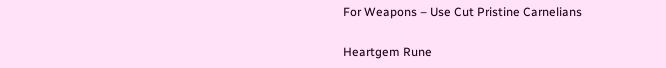For Weapons – Use Cut Pristine Carnelians

Heartgem Rune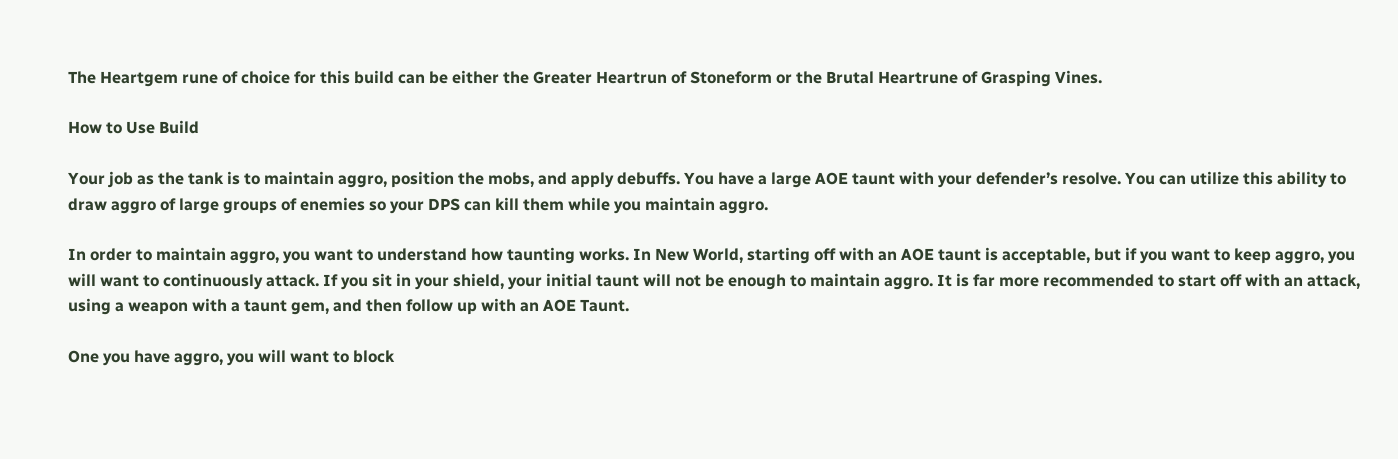The Heartgem rune of choice for this build can be either the Greater Heartrun of Stoneform or the Brutal Heartrune of Grasping Vines.

How to Use Build

Your job as the tank is to maintain aggro, position the mobs, and apply debuffs. You have a large AOE taunt with your defender’s resolve. You can utilize this ability to draw aggro of large groups of enemies so your DPS can kill them while you maintain aggro.

In order to maintain aggro, you want to understand how taunting works. In New World, starting off with an AOE taunt is acceptable, but if you want to keep aggro, you will want to continuously attack. If you sit in your shield, your initial taunt will not be enough to maintain aggro. It is far more recommended to start off with an attack, using a weapon with a taunt gem, and then follow up with an AOE Taunt.

One you have aggro, you will want to block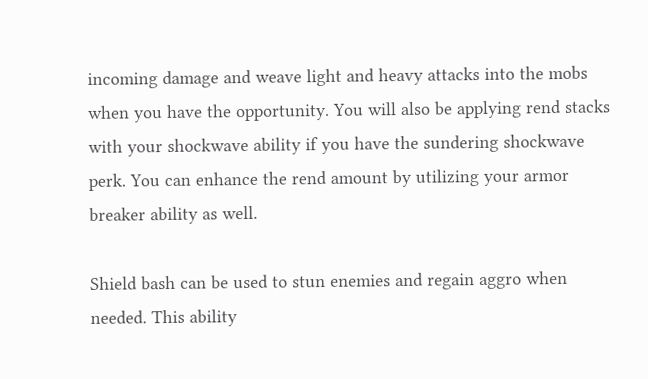incoming damage and weave light and heavy attacks into the mobs when you have the opportunity. You will also be applying rend stacks with your shockwave ability if you have the sundering shockwave perk. You can enhance the rend amount by utilizing your armor breaker ability as well.

Shield bash can be used to stun enemies and regain aggro when needed. This ability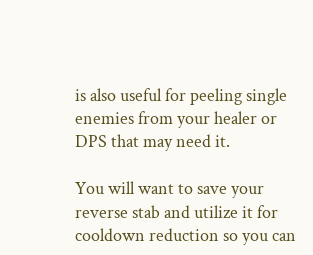is also useful for peeling single enemies from your healer or DPS that may need it.

You will want to save your reverse stab and utilize it for cooldown reduction so you can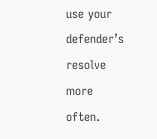use your defender’s resolve more often.